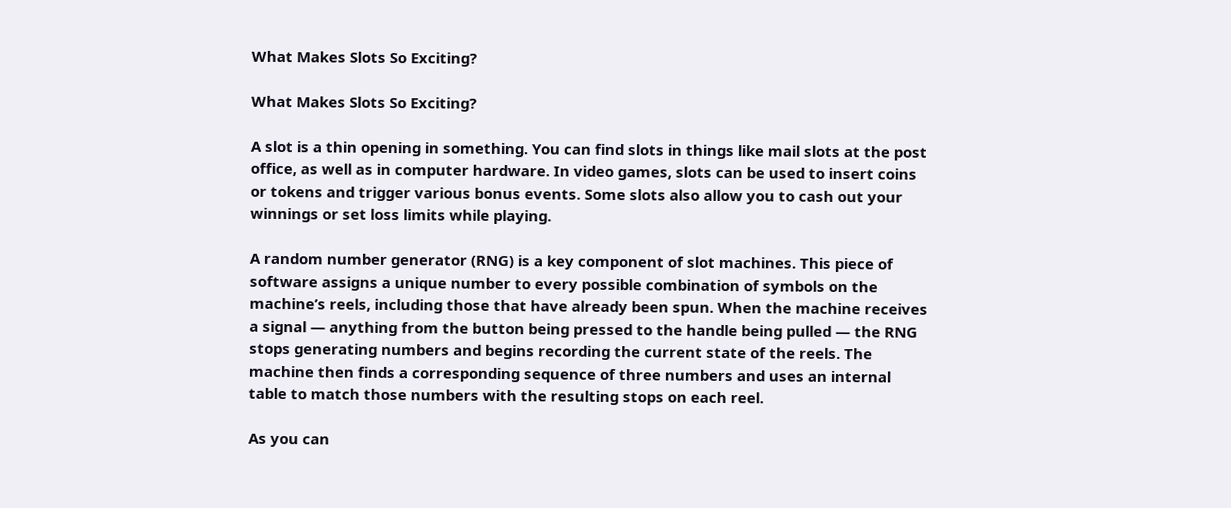What Makes Slots So Exciting?

What Makes Slots So Exciting?

A slot is a thin opening in something. You can find slots in things like mail slots at the post office, as well as in computer hardware. In video games, slots can be used to insert coins or tokens and trigger various bonus events. Some slots also allow you to cash out your winnings or set loss limits while playing.

A random number generator (RNG) is a key component of slot machines. This piece of software assigns a unique number to every possible combination of symbols on the machine’s reels, including those that have already been spun. When the machine receives a signal — anything from the button being pressed to the handle being pulled — the RNG stops generating numbers and begins recording the current state of the reels. The machine then finds a corresponding sequence of three numbers and uses an internal table to match those numbers with the resulting stops on each reel.

As you can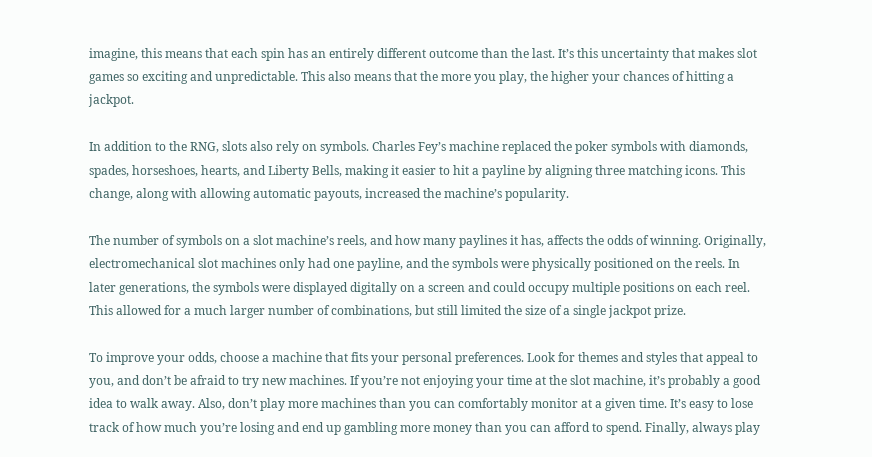imagine, this means that each spin has an entirely different outcome than the last. It’s this uncertainty that makes slot games so exciting and unpredictable. This also means that the more you play, the higher your chances of hitting a jackpot.

In addition to the RNG, slots also rely on symbols. Charles Fey’s machine replaced the poker symbols with diamonds, spades, horseshoes, hearts, and Liberty Bells, making it easier to hit a payline by aligning three matching icons. This change, along with allowing automatic payouts, increased the machine’s popularity.

The number of symbols on a slot machine’s reels, and how many paylines it has, affects the odds of winning. Originally, electromechanical slot machines only had one payline, and the symbols were physically positioned on the reels. In later generations, the symbols were displayed digitally on a screen and could occupy multiple positions on each reel. This allowed for a much larger number of combinations, but still limited the size of a single jackpot prize.

To improve your odds, choose a machine that fits your personal preferences. Look for themes and styles that appeal to you, and don’t be afraid to try new machines. If you’re not enjoying your time at the slot machine, it’s probably a good idea to walk away. Also, don’t play more machines than you can comfortably monitor at a given time. It’s easy to lose track of how much you’re losing and end up gambling more money than you can afford to spend. Finally, always play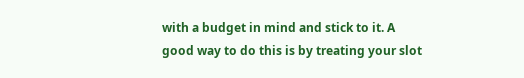with a budget in mind and stick to it. A good way to do this is by treating your slot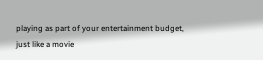playing as part of your entertainment budget, just like a movie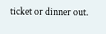ticket or dinner out.